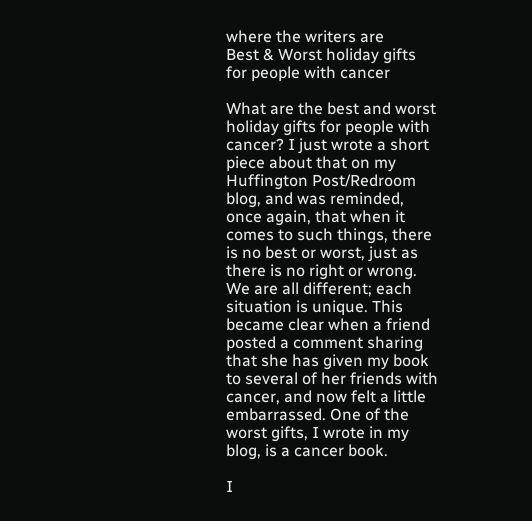where the writers are
Best & Worst holiday gifts for people with cancer

What are the best and worst holiday gifts for people with cancer? I just wrote a short piece about that on my Huffington Post/Redroom blog, and was reminded, once again, that when it comes to such things, there is no best or worst, just as there is no right or wrong. We are all different; each situation is unique. This became clear when a friend posted a comment sharing that she has given my book to several of her friends with cancer, and now felt a little embarrassed. One of the worst gifts, I wrote in my blog, is a cancer book.

I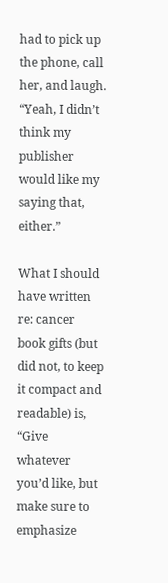had to pick up the phone, call her, and laugh. “Yeah, I didn’t think my publisher would like my saying that, either.”

What I should have written re: cancer book gifts (but did not, to keep it compact and readable) is, “Give whatever you’d like, but make sure to emphasize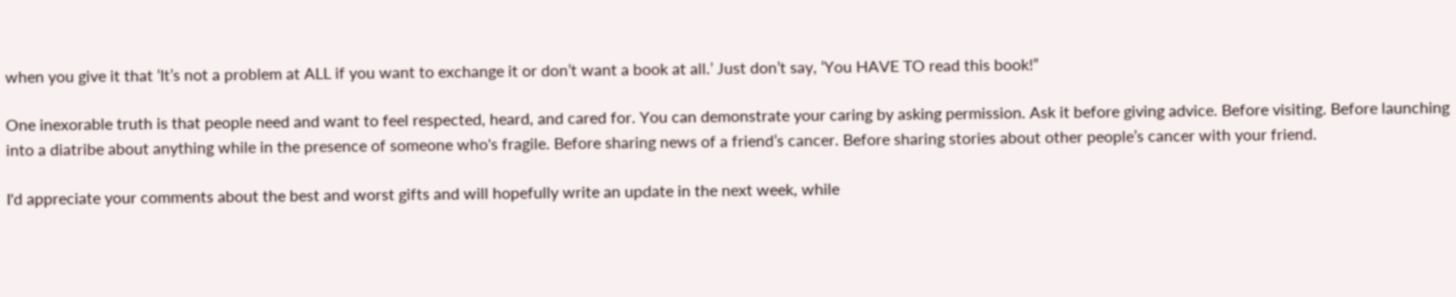when you give it that ‘It’s not a problem at ALL if you want to exchange it or don’t want a book at all.’ Just don’t say, ‘You HAVE TO read this book!”

One inexorable truth is that people need and want to feel respected, heard, and cared for. You can demonstrate your caring by asking permission. Ask it before giving advice. Before visiting. Before launching into a diatribe about anything while in the presence of someone who's fragile. Before sharing news of a friend’s cancer. Before sharing stories about other people’s cancer with your friend.

I'd appreciate your comments about the best and worst gifts and will hopefully write an update in the next week, while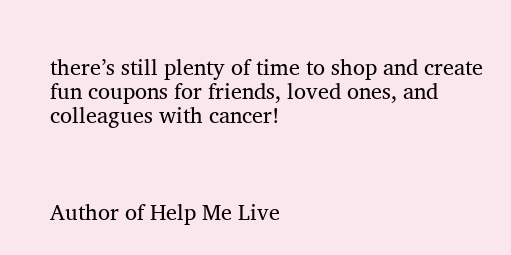there’s still plenty of time to shop and create fun coupons for friends, loved ones, and colleagues with cancer!



Author of Help Me Live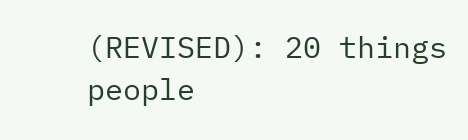(REVISED): 20 things people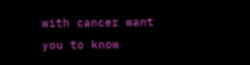with cancer want you to know